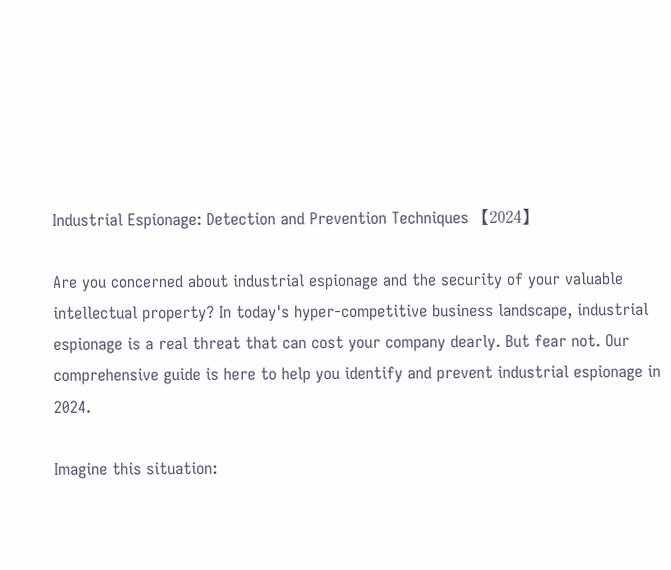Industrial Espionage: Detection and Prevention Techniques 【2024】

Are you concerned about industrial espionage and the security of your valuable intellectual property? In today's hyper-competitive business landscape, industrial espionage is a real threat that can cost your company dearly. But fear not. Our comprehensive guide is here to help you identify and prevent industrial espionage in 2024.

Imagine this situation: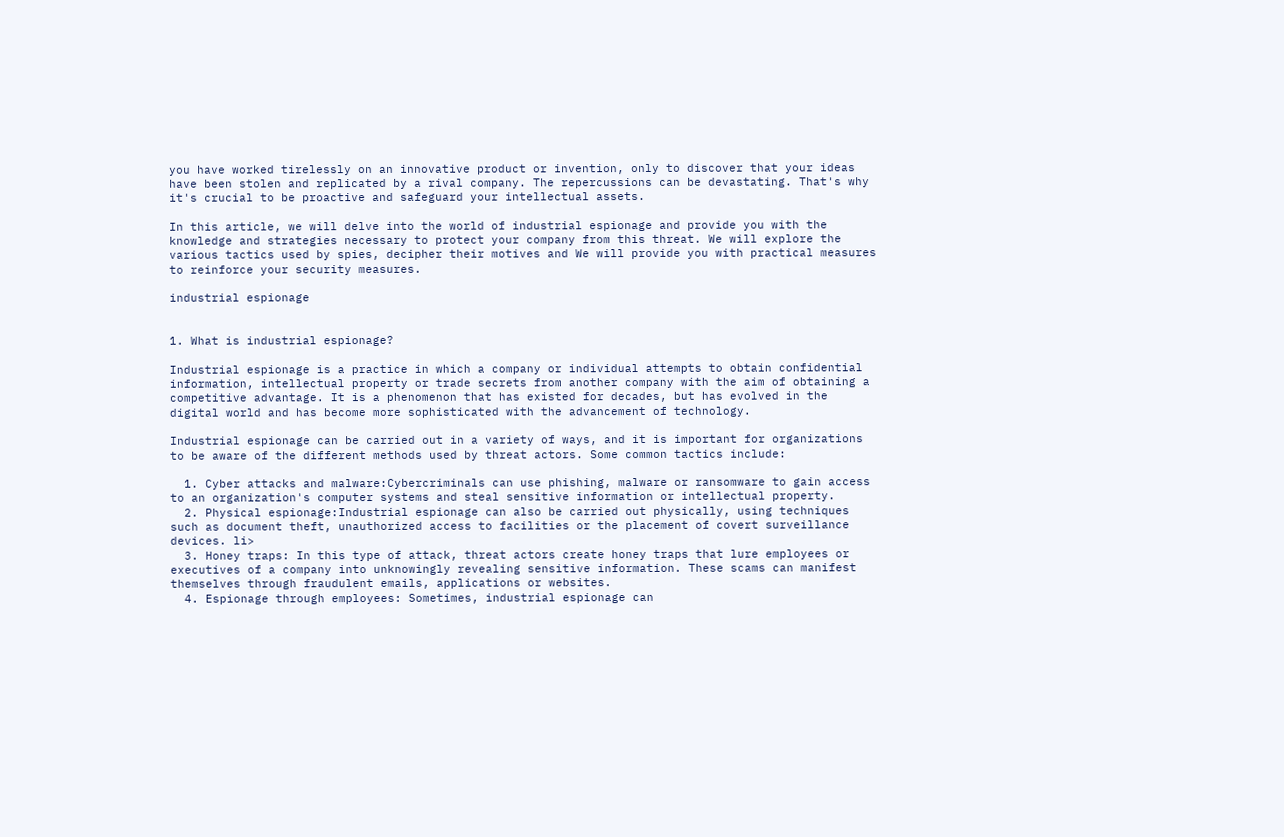you have worked tirelessly on an innovative product or invention, only to discover that your ideas have been stolen and replicated by a rival company. The repercussions can be devastating. That's why it's crucial to be proactive and safeguard your intellectual assets.

In this article, we will delve into the world of industrial espionage and provide you with the knowledge and strategies necessary to protect your company from this threat. We will explore the various tactics used by spies, decipher their motives and We will provide you with practical measures to reinforce your security measures.

industrial espionage


1. What is industrial espionage?

Industrial espionage is a practice in which a company or individual attempts to obtain confidential information, intellectual property or trade secrets from another company with the aim of obtaining a competitive advantage. It is a phenomenon that has existed for decades, but has evolved in the digital world and has become more sophisticated with the advancement of technology.

Industrial espionage can be carried out in a variety of ways, and it is important for organizations to be aware of the different methods used by threat actors. Some common tactics include:

  1. Cyber attacks and malware:Cybercriminals can use phishing, malware or ransomware to gain access to an organization's computer systems and steal sensitive information or intellectual property.
  2. Physical espionage:Industrial espionage can also be carried out physically, using techniques such as document theft, unauthorized access to facilities or the placement of covert surveillance devices. li>
  3. Honey traps: In this type of attack, threat actors create honey traps that lure employees or executives of a company into unknowingly revealing sensitive information. These scams can manifest themselves through fraudulent emails, applications or websites.
  4. Espionage through employees: Sometimes, industrial espionage can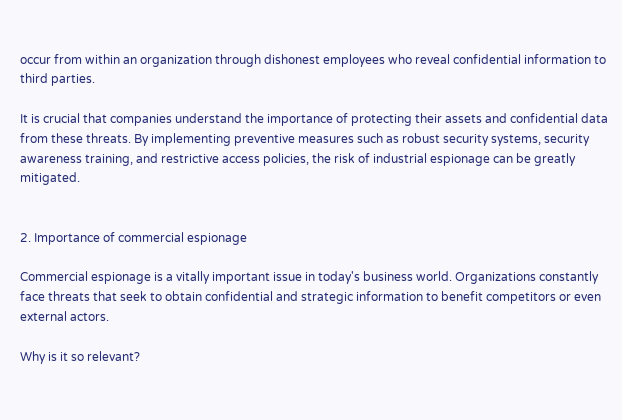occur from within an organization through dishonest employees who reveal confidential information to third parties.

It is crucial that companies understand the importance of protecting their assets and confidential data from these threats. By implementing preventive measures such as robust security systems, security awareness training, and restrictive access policies, the risk of industrial espionage can be greatly mitigated.


2. Importance of commercial espionage

Commercial espionage is a vitally important issue in today's business world. Organizations constantly face threats that seek to obtain confidential and strategic information to benefit competitors or even external actors.

Why is it so relevant?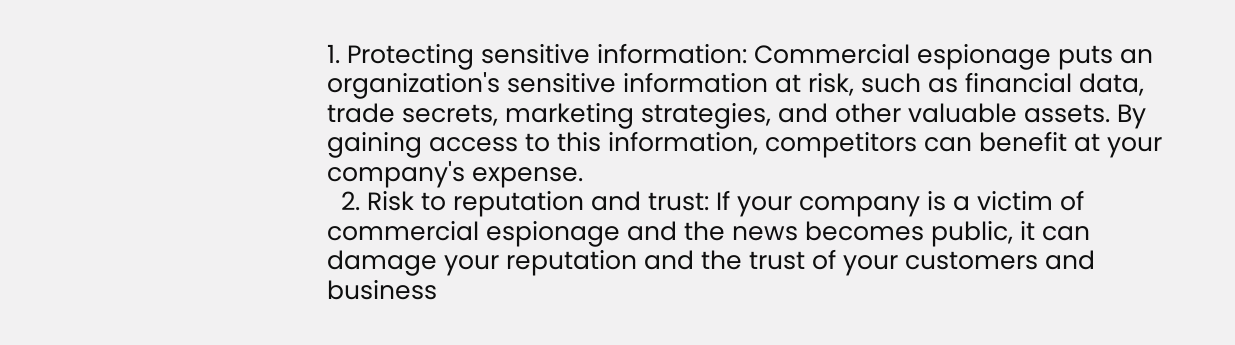1. Protecting sensitive information: Commercial espionage puts an organization's sensitive information at risk, such as financial data, trade secrets, marketing strategies, and other valuable assets. By gaining access to this information, competitors can benefit at your company's expense.
  2. Risk to reputation and trust: If your company is a victim of commercial espionage and the news becomes public, it can damage your reputation and the trust of your customers and business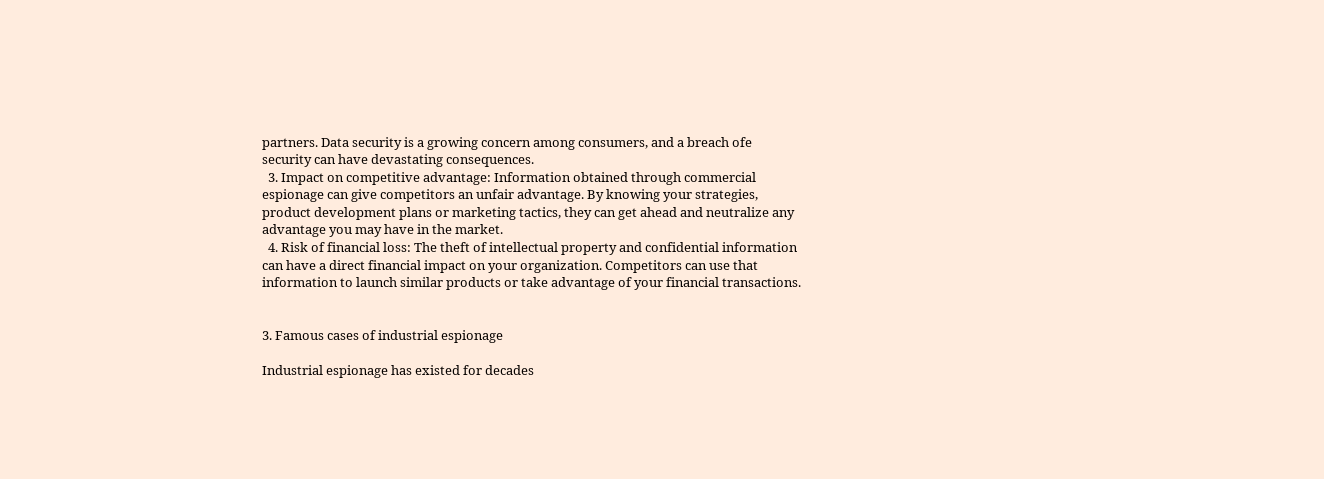partners. Data security is a growing concern among consumers, and a breach ofe security can have devastating consequences.
  3. Impact on competitive advantage: Information obtained through commercial espionage can give competitors an unfair advantage. By knowing your strategies, product development plans or marketing tactics, they can get ahead and neutralize any advantage you may have in the market.
  4. Risk of financial loss: The theft of intellectual property and confidential information can have a direct financial impact on your organization. Competitors can use that information to launch similar products or take advantage of your financial transactions.


3. Famous cases of industrial espionage

Industrial espionage has existed for decades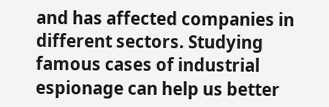and has affected companies in different sectors. Studying famous cases of industrial espionage can help us better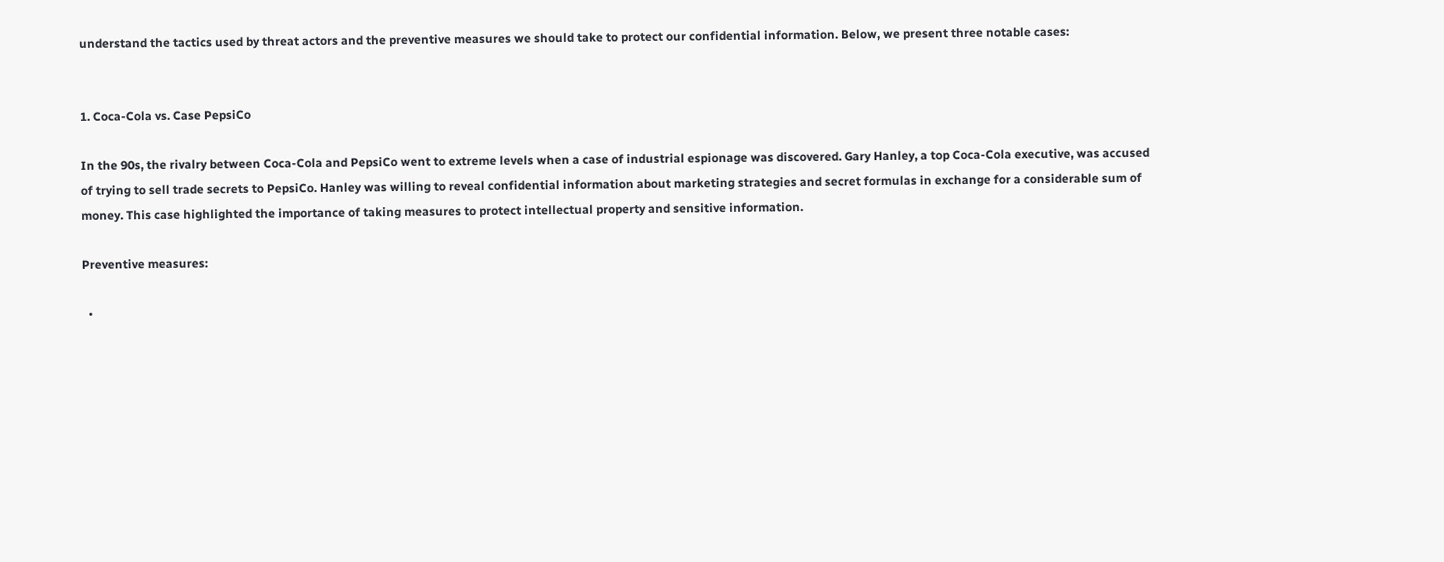understand the tactics used by threat actors and the preventive measures we should take to protect our confidential information. Below, we present three notable cases:


1. Coca-Cola vs. Case PepsiCo

In the 90s, the rivalry between Coca-Cola and PepsiCo went to extreme levels when a case of industrial espionage was discovered. Gary Hanley, a top Coca-Cola executive, was accused of trying to sell trade secrets to PepsiCo. Hanley was willing to reveal confidential information about marketing strategies and secret formulas in exchange for a considerable sum of money. This case highlighted the importance of taking measures to protect intellectual property and sensitive information.

Preventive measures:

  •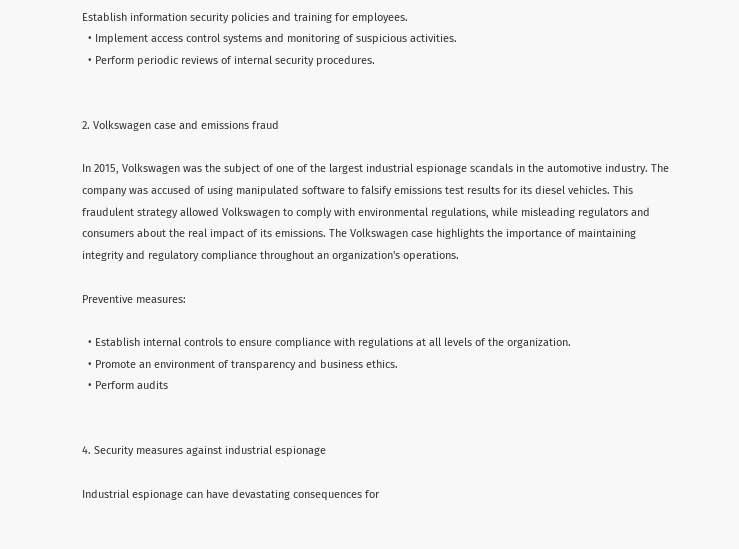Establish information security policies and training for employees.
  • Implement access control systems and monitoring of suspicious activities.
  • Perform periodic reviews of internal security procedures.


2. Volkswagen case and emissions fraud

In 2015, Volkswagen was the subject of one of the largest industrial espionage scandals in the automotive industry. The company was accused of using manipulated software to falsify emissions test results for its diesel vehicles. This fraudulent strategy allowed Volkswagen to comply with environmental regulations, while misleading regulators and consumers about the real impact of its emissions. The Volkswagen case highlights the importance of maintaining integrity and regulatory compliance throughout an organization's operations.

Preventive measures:

  • Establish internal controls to ensure compliance with regulations at all levels of the organization.
  • Promote an environment of transparency and business ethics.
  • Perform audits


4. Security measures against industrial espionage

Industrial espionage can have devastating consequences for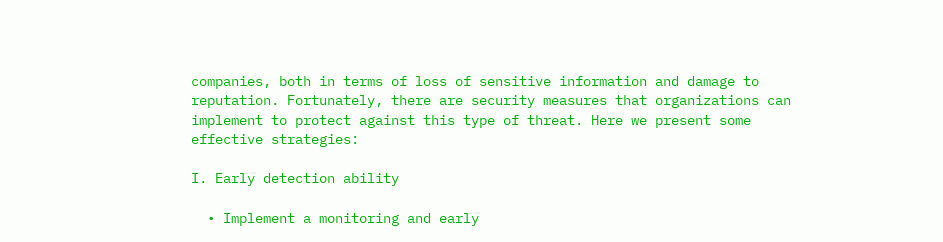companies, both in terms of loss of sensitive information and damage to reputation. Fortunately, there are security measures that organizations can implement to protect against this type of threat. Here we present some effective strategies:

I. Early detection ability

  • Implement a monitoring and early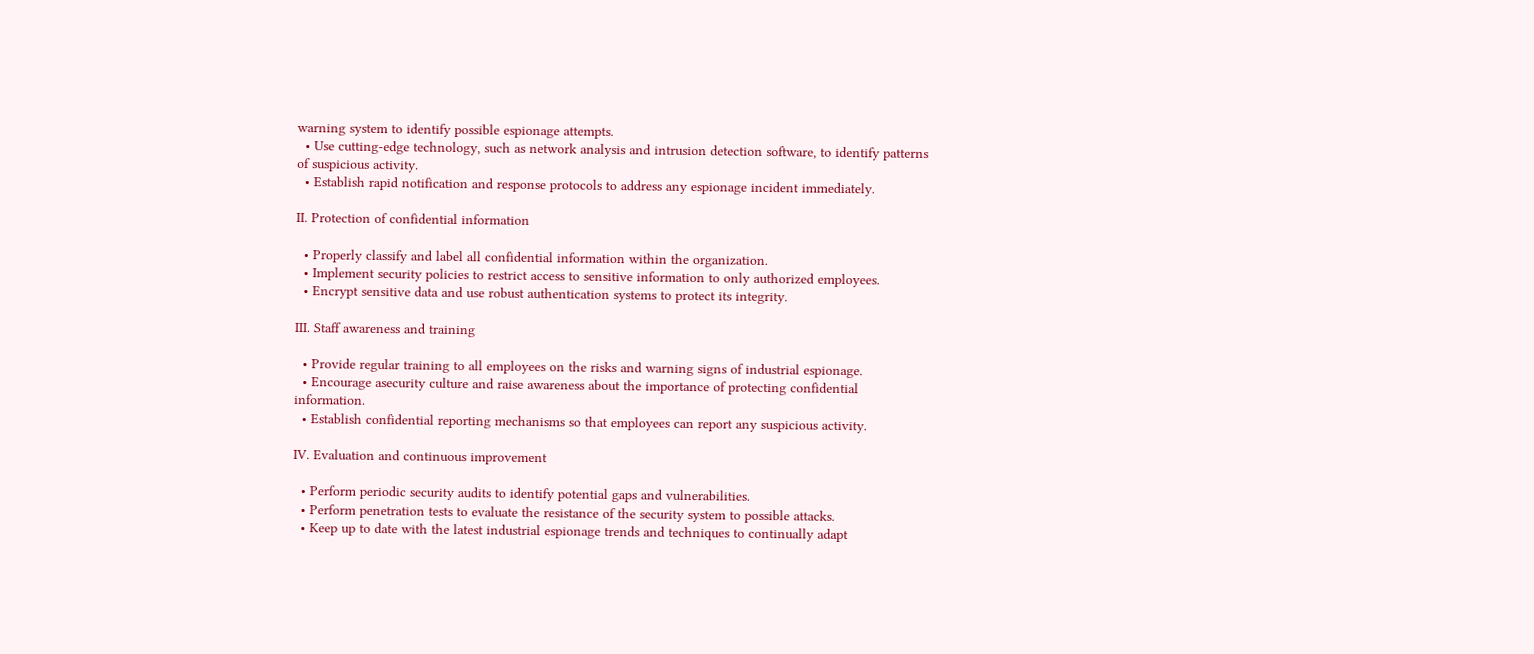warning system to identify possible espionage attempts.
  • Use cutting-edge technology, such as network analysis and intrusion detection software, to identify patterns of suspicious activity.
  • Establish rapid notification and response protocols to address any espionage incident immediately.

II. Protection of confidential information

  • Properly classify and label all confidential information within the organization.
  • Implement security policies to restrict access to sensitive information to only authorized employees.
  • Encrypt sensitive data and use robust authentication systems to protect its integrity.

III. Staff awareness and training

  • Provide regular training to all employees on the risks and warning signs of industrial espionage.
  • Encourage asecurity culture and raise awareness about the importance of protecting confidential information.
  • Establish confidential reporting mechanisms so that employees can report any suspicious activity.

IV. Evaluation and continuous improvement

  • Perform periodic security audits to identify potential gaps and vulnerabilities.
  • Perform penetration tests to evaluate the resistance of the security system to possible attacks.
  • Keep up to date with the latest industrial espionage trends and techniques to continually adapt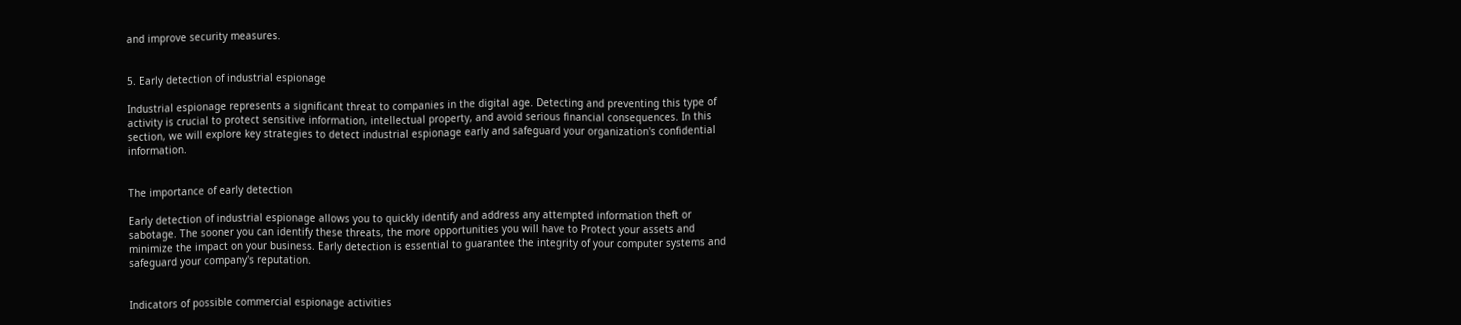and improve security measures.


5. Early detection of industrial espionage

Industrial espionage represents a significant threat to companies in the digital age. Detecting and preventing this type of activity is crucial to protect sensitive information, intellectual property, and avoid serious financial consequences. In this section, we will explore key strategies to detect industrial espionage early and safeguard your organization's confidential information.


The importance of early detection

Early detection of industrial espionage allows you to quickly identify and address any attempted information theft or sabotage. The sooner you can identify these threats, the more opportunities you will have to Protect your assets and minimize the impact on your business. Early detection is essential to guarantee the integrity of your computer systems and safeguard your company's reputation.


Indicators of possible commercial espionage activities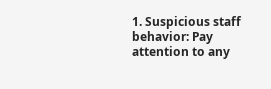1. Suspicious staff behavior: Pay attention to any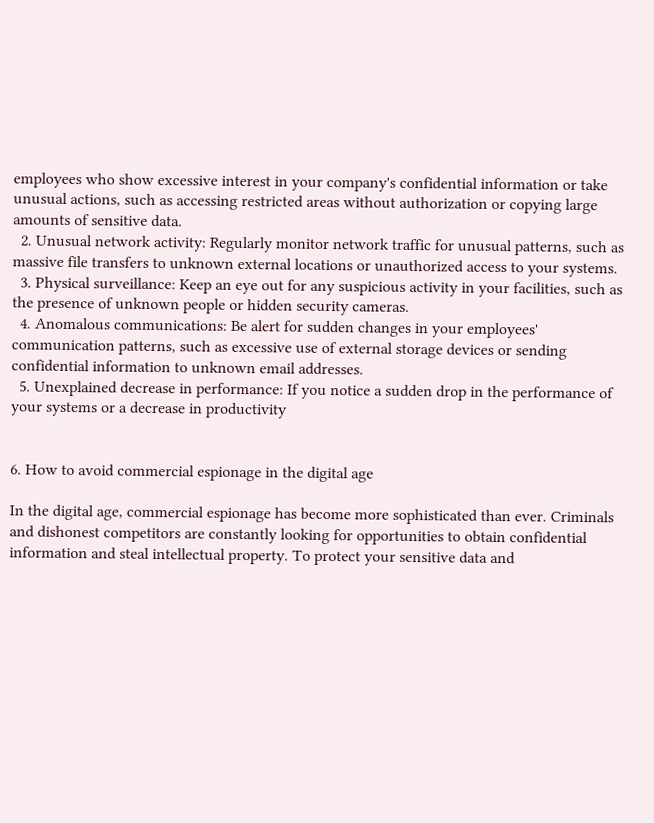employees who show excessive interest in your company's confidential information or take unusual actions, such as accessing restricted areas without authorization or copying large amounts of sensitive data.
  2. Unusual network activity: Regularly monitor network traffic for unusual patterns, such as massive file transfers to unknown external locations or unauthorized access to your systems.
  3. Physical surveillance: Keep an eye out for any suspicious activity in your facilities, such as the presence of unknown people or hidden security cameras.
  4. Anomalous communications: Be alert for sudden changes in your employees' communication patterns, such as excessive use of external storage devices or sending confidential information to unknown email addresses.
  5. Unexplained decrease in performance: If you notice a sudden drop in the performance of your systems or a decrease in productivity


6. How to avoid commercial espionage in the digital age

In the digital age, commercial espionage has become more sophisticated than ever. Criminals and dishonest competitors are constantly looking for opportunities to obtain confidential information and steal intellectual property. To protect your sensitive data and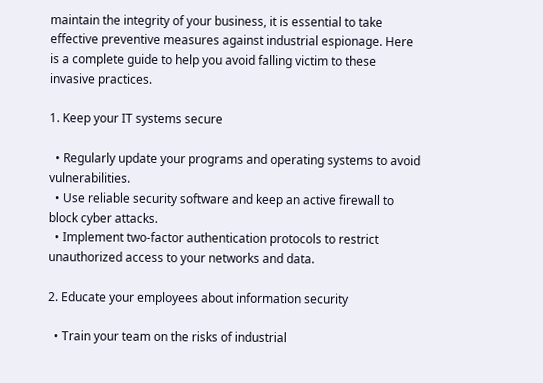maintain the integrity of your business, it is essential to take effective preventive measures against industrial espionage. Here is a complete guide to help you avoid falling victim to these invasive practices.

1. Keep your IT systems secure

  • Regularly update your programs and operating systems to avoid vulnerabilities.
  • Use reliable security software and keep an active firewall to block cyber attacks.
  • Implement two-factor authentication protocols to restrict unauthorized access to your networks and data.

2. Educate your employees about information security

  • Train your team on the risks of industrial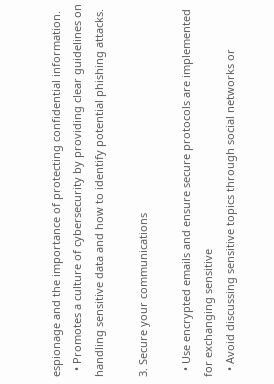espionage and the importance of protecting confidential information.
  • Promotes a culture of cybersecurity by providing clear guidelines on handling sensitive data and how to identify potential phishing attacks.

3. Secure your communications

  • Use encrypted emails and ensure secure protocols are implemented for exchanging sensitive
  • Avoid discussing sensitive topics through social networks or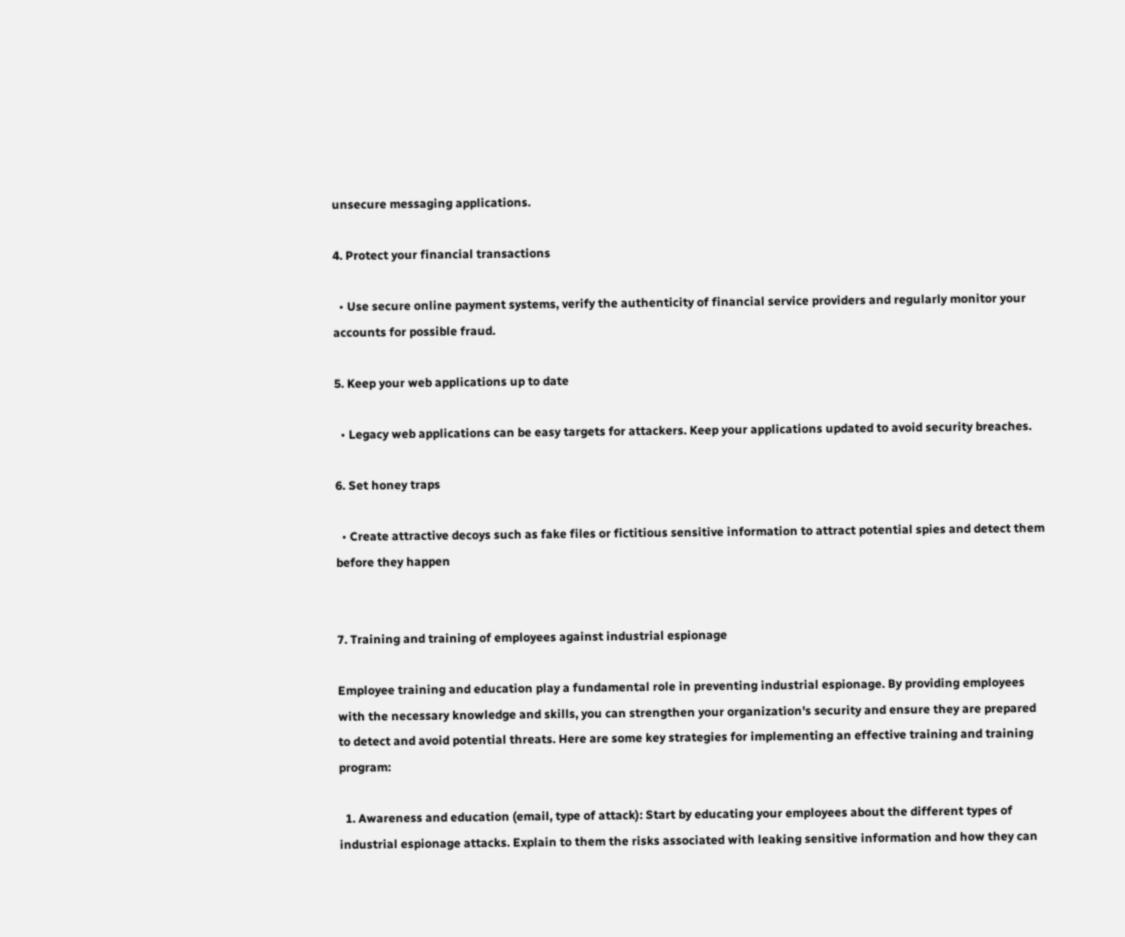unsecure messaging applications.

4. Protect your financial transactions

  • Use secure online payment systems, verify the authenticity of financial service providers and regularly monitor your accounts for possible fraud.

5. Keep your web applications up to date

  • Legacy web applications can be easy targets for attackers. Keep your applications updated to avoid security breaches.

6. Set honey traps

  • Create attractive decoys such as fake files or fictitious sensitive information to attract potential spies and detect them before they happen


7. Training and training of employees against industrial espionage

Employee training and education play a fundamental role in preventing industrial espionage. By providing employees with the necessary knowledge and skills, you can strengthen your organization's security and ensure they are prepared to detect and avoid potential threats. Here are some key strategies for implementing an effective training and training program:

  1. Awareness and education (email, type of attack): Start by educating your employees about the different types of industrial espionage attacks. Explain to them the risks associated with leaking sensitive information and how they can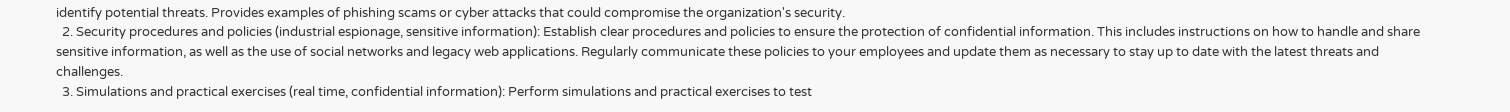identify potential threats. Provides examples of phishing scams or cyber attacks that could compromise the organization's security.
  2. Security procedures and policies (industrial espionage, sensitive information): Establish clear procedures and policies to ensure the protection of confidential information. This includes instructions on how to handle and share sensitive information, as well as the use of social networks and legacy web applications. Regularly communicate these policies to your employees and update them as necessary to stay up to date with the latest threats and challenges.
  3. Simulations and practical exercises (real time, confidential information): Perform simulations and practical exercises to test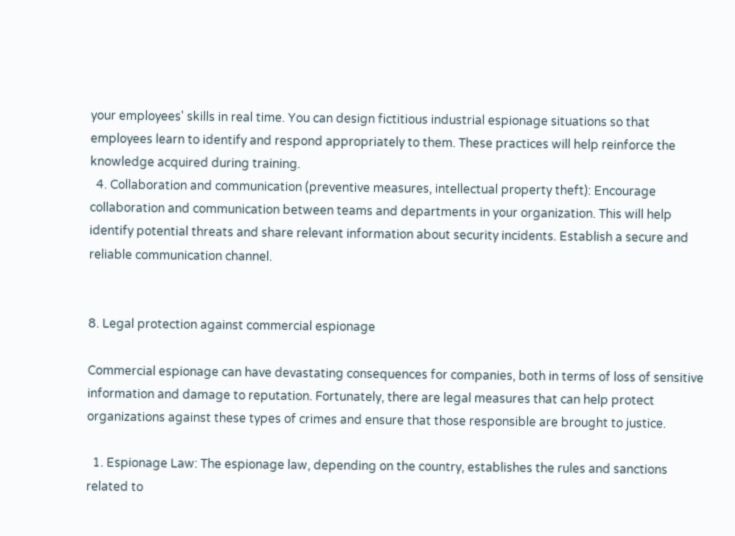your employees' skills in real time. You can design fictitious industrial espionage situations so that employees learn to identify and respond appropriately to them. These practices will help reinforce the knowledge acquired during training.
  4. Collaboration and communication (preventive measures, intellectual property theft): Encourage collaboration and communication between teams and departments in your organization. This will help identify potential threats and share relevant information about security incidents. Establish a secure and reliable communication channel.


8. Legal protection against commercial espionage

Commercial espionage can have devastating consequences for companies, both in terms of loss of sensitive information and damage to reputation. Fortunately, there are legal measures that can help protect organizations against these types of crimes and ensure that those responsible are brought to justice.

  1. Espionage Law: The espionage law, depending on the country, establishes the rules and sanctions related to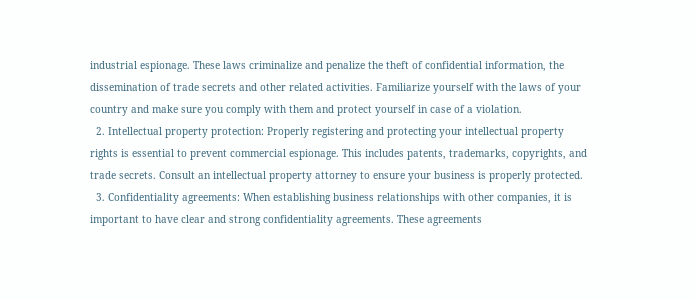industrial espionage. These laws criminalize and penalize the theft of confidential information, the dissemination of trade secrets and other related activities. Familiarize yourself with the laws of your country and make sure you comply with them and protect yourself in case of a violation.
  2. Intellectual property protection: Properly registering and protecting your intellectual property rights is essential to prevent commercial espionage. This includes patents, trademarks, copyrights, and trade secrets. Consult an intellectual property attorney to ensure your business is properly protected.
  3. Confidentiality agreements: When establishing business relationships with other companies, it is important to have clear and strong confidentiality agreements. These agreements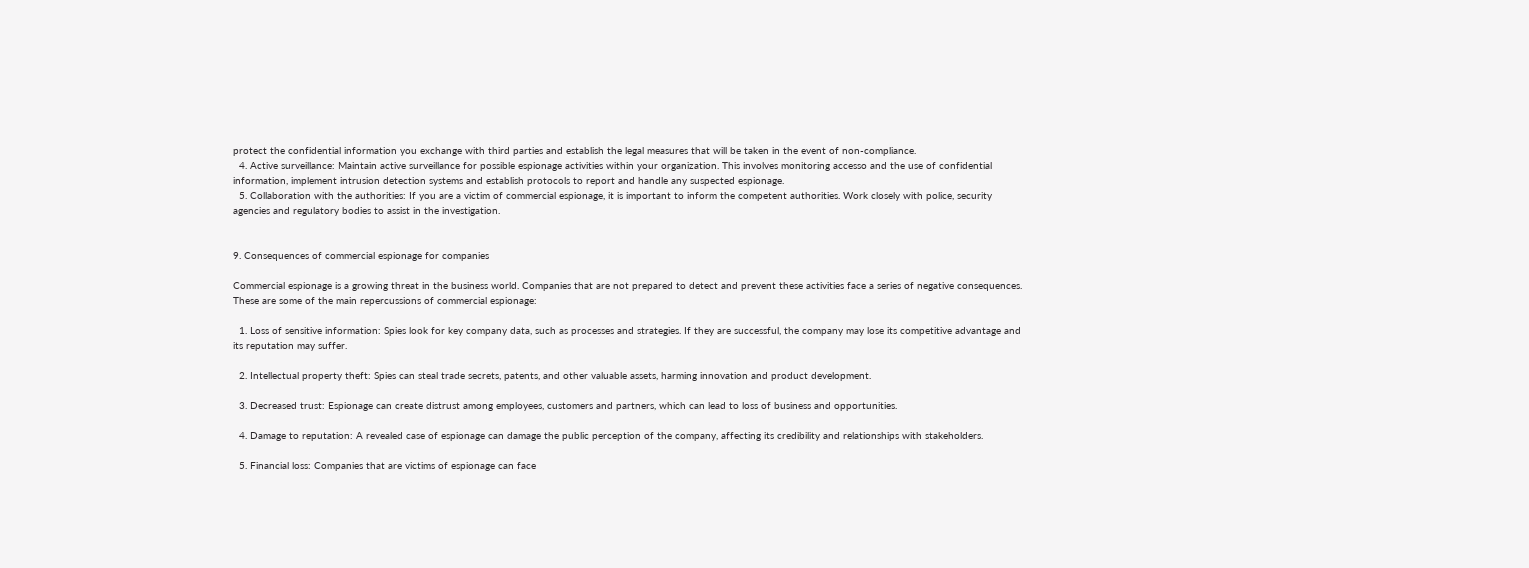protect the confidential information you exchange with third parties and establish the legal measures that will be taken in the event of non-compliance.
  4. Active surveillance: Maintain active surveillance for possible espionage activities within your organization. This involves monitoring accesso and the use of confidential information, implement intrusion detection systems and establish protocols to report and handle any suspected espionage.
  5. Collaboration with the authorities: If you are a victim of commercial espionage, it is important to inform the competent authorities. Work closely with police, security agencies and regulatory bodies to assist in the investigation.


9. Consequences of commercial espionage for companies

Commercial espionage is a growing threat in the business world. Companies that are not prepared to detect and prevent these activities face a series of negative consequences. These are some of the main repercussions of commercial espionage:

  1. Loss of sensitive information: Spies look for key company data, such as processes and strategies. If they are successful, the company may lose its competitive advantage and its reputation may suffer.

  2. Intellectual property theft: Spies can steal trade secrets, patents, and other valuable assets, harming innovation and product development.

  3. Decreased trust: Espionage can create distrust among employees, customers and partners, which can lead to loss of business and opportunities.

  4. Damage to reputation: A revealed case of espionage can damage the public perception of the company, affecting its credibility and relationships with stakeholders.

  5. Financial loss: Companies that are victims of espionage can face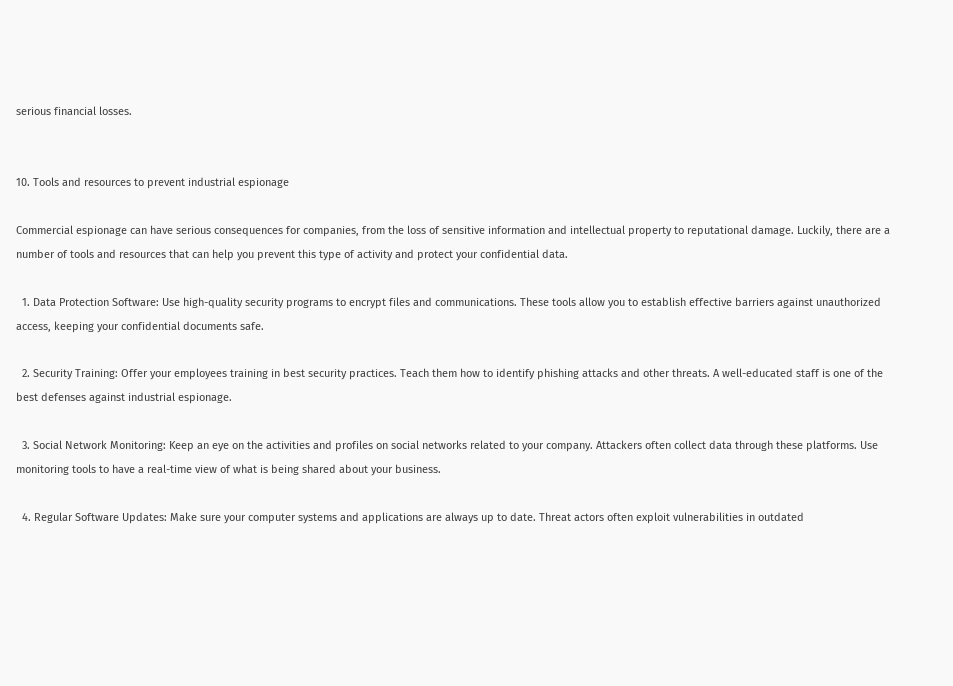serious financial losses.


10. Tools and resources to prevent industrial espionage

Commercial espionage can have serious consequences for companies, from the loss of sensitive information and intellectual property to reputational damage. Luckily, there are a number of tools and resources that can help you prevent this type of activity and protect your confidential data.

  1. Data Protection Software: Use high-quality security programs to encrypt files and communications. These tools allow you to establish effective barriers against unauthorized access, keeping your confidential documents safe.

  2. Security Training: Offer your employees training in best security practices. Teach them how to identify phishing attacks and other threats. A well-educated staff is one of the best defenses against industrial espionage.

  3. Social Network Monitoring: Keep an eye on the activities and profiles on social networks related to your company. Attackers often collect data through these platforms. Use monitoring tools to have a real-time view of what is being shared about your business.

  4. Regular Software Updates: Make sure your computer systems and applications are always up to date. Threat actors often exploit vulnerabilities in outdated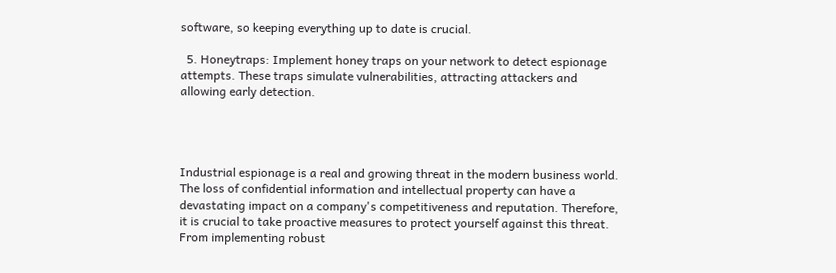software, so keeping everything up to date is crucial.

  5. Honeytraps: Implement honey traps on your network to detect espionage attempts. These traps simulate vulnerabilities, attracting attackers and allowing early detection.




Industrial espionage is a real and growing threat in the modern business world. The loss of confidential information and intellectual property can have a devastating impact on a company's competitiveness and reputation. Therefore, it is crucial to take proactive measures to protect yourself against this threat. From implementing robust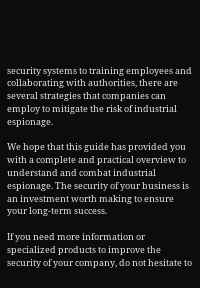security systems to training employees and collaborating with authorities, there are several strategies that companies can employ to mitigate the risk of industrial espionage.

We hope that this guide has provided you with a complete and practical overview to understand and combat industrial espionage. The security of your business is an investment worth making to ensure your long-term success.

If you need more information or specialized products to improve the security of your company, do not hesitate to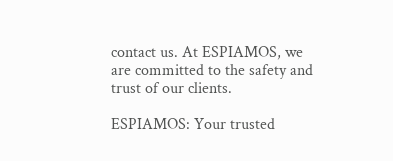contact us. At ESPIAMOS, we are committed to the safety and trust of our clients.

ESPIAMOS: Your trusted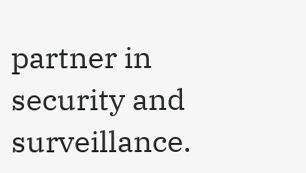partner in security and surveillance.